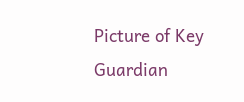Picture of Key Guardian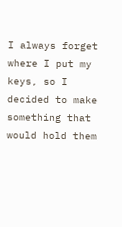I always forget where I put my keys, so I decided to make something that would hold them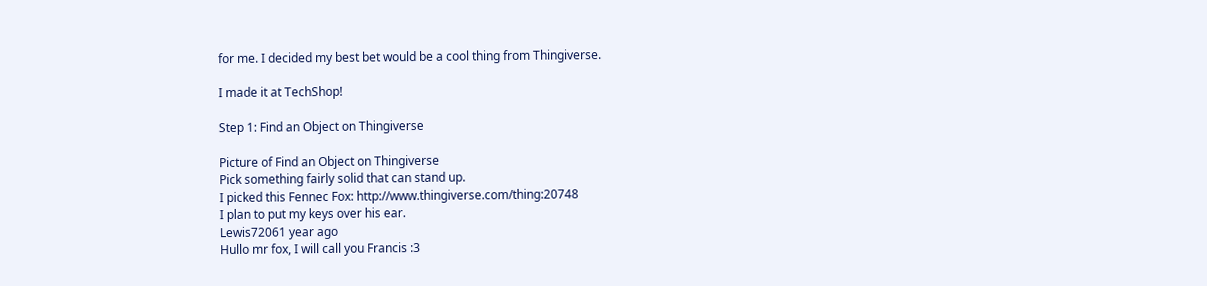for me. I decided my best bet would be a cool thing from Thingiverse.

I made it at TechShop!

Step 1: Find an Object on Thingiverse

Picture of Find an Object on Thingiverse
Pick something fairly solid that can stand up.
I picked this Fennec Fox: http://www.thingiverse.com/thing:20748
I plan to put my keys over his ear.
Lewis72061 year ago
Hullo mr fox, I will call you Francis :3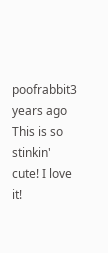poofrabbit3 years ago
This is so stinkin' cute! I love it!